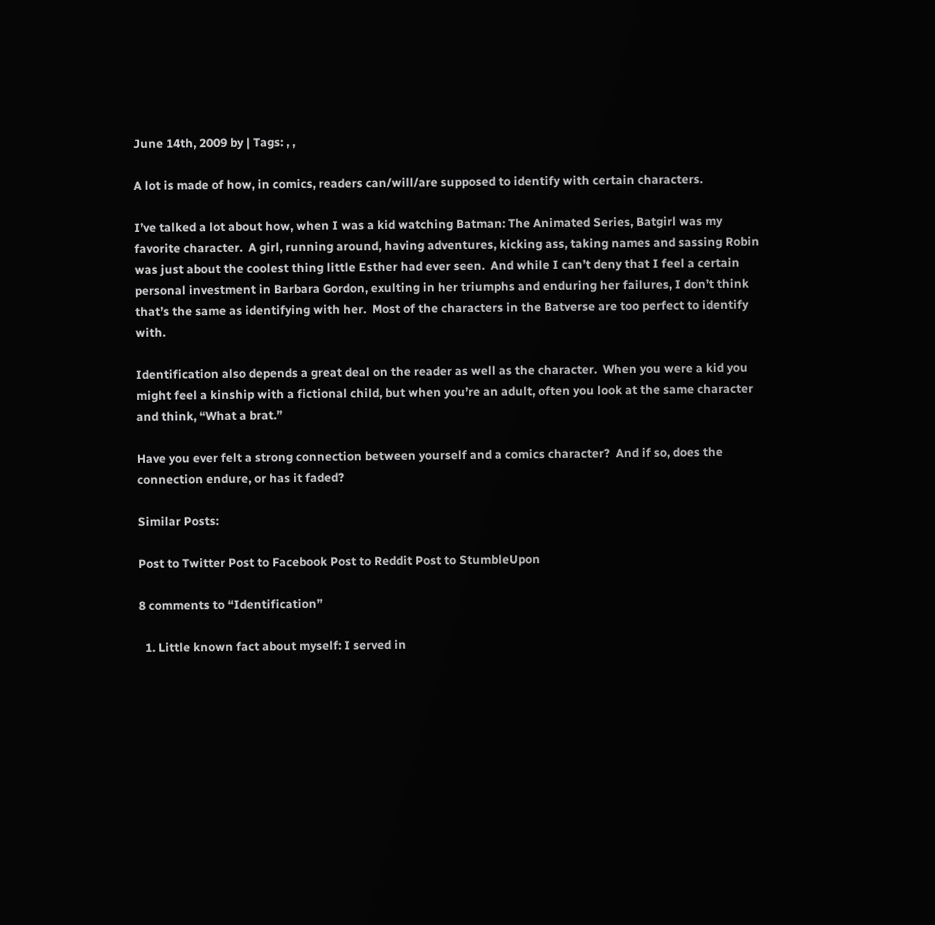June 14th, 2009 by | Tags: , ,

A lot is made of how, in comics, readers can/will/are supposed to identify with certain characters.

I’ve talked a lot about how, when I was a kid watching Batman: The Animated Series, Batgirl was my favorite character.  A girl, running around, having adventures, kicking ass, taking names and sassing Robin was just about the coolest thing little Esther had ever seen.  And while I can’t deny that I feel a certain personal investment in Barbara Gordon, exulting in her triumphs and enduring her failures, I don’t think that’s the same as identifying with her.  Most of the characters in the Batverse are too perfect to identify with.

Identification also depends a great deal on the reader as well as the character.  When you were a kid you might feel a kinship with a fictional child, but when you’re an adult, often you look at the same character and think, “What a brat.”

Have you ever felt a strong connection between yourself and a comics character?  And if so, does the connection endure, or has it faded?

Similar Posts:

Post to Twitter Post to Facebook Post to Reddit Post to StumbleUpon

8 comments to “Identification”

  1. Little known fact about myself: I served in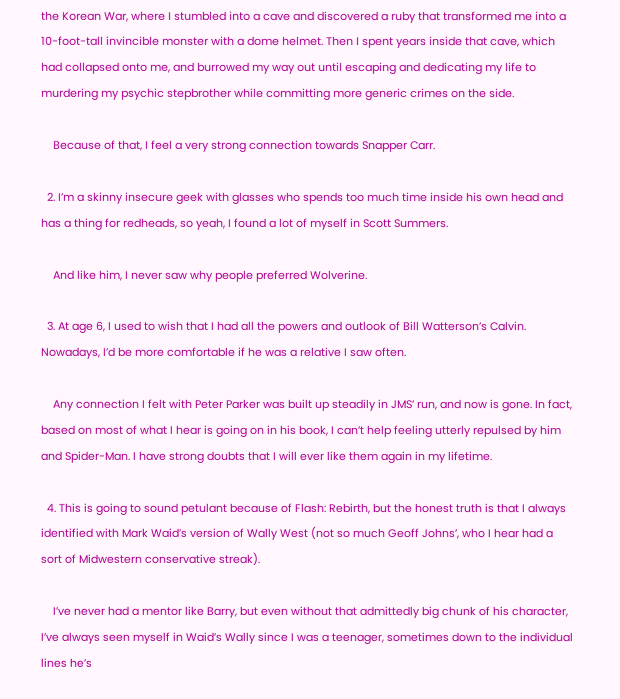the Korean War, where I stumbled into a cave and discovered a ruby that transformed me into a 10-foot-tall invincible monster with a dome helmet. Then I spent years inside that cave, which had collapsed onto me, and burrowed my way out until escaping and dedicating my life to murdering my psychic stepbrother while committing more generic crimes on the side.

    Because of that, I feel a very strong connection towards Snapper Carr.

  2. I’m a skinny insecure geek with glasses who spends too much time inside his own head and has a thing for redheads, so yeah, I found a lot of myself in Scott Summers.

    And like him, I never saw why people preferred Wolverine.

  3. At age 6, I used to wish that I had all the powers and outlook of Bill Watterson’s Calvin. Nowadays, I’d be more comfortable if he was a relative I saw often.

    Any connection I felt with Peter Parker was built up steadily in JMS’ run, and now is gone. In fact, based on most of what I hear is going on in his book, I can’t help feeling utterly repulsed by him and Spider-Man. I have strong doubts that I will ever like them again in my lifetime.

  4. This is going to sound petulant because of Flash: Rebirth, but the honest truth is that I always identified with Mark Waid’s version of Wally West (not so much Geoff Johns’, who I hear had a sort of Midwestern conservative streak).

    I’ve never had a mentor like Barry, but even without that admittedly big chunk of his character, I’ve always seen myself in Waid’s Wally since I was a teenager, sometimes down to the individual lines he’s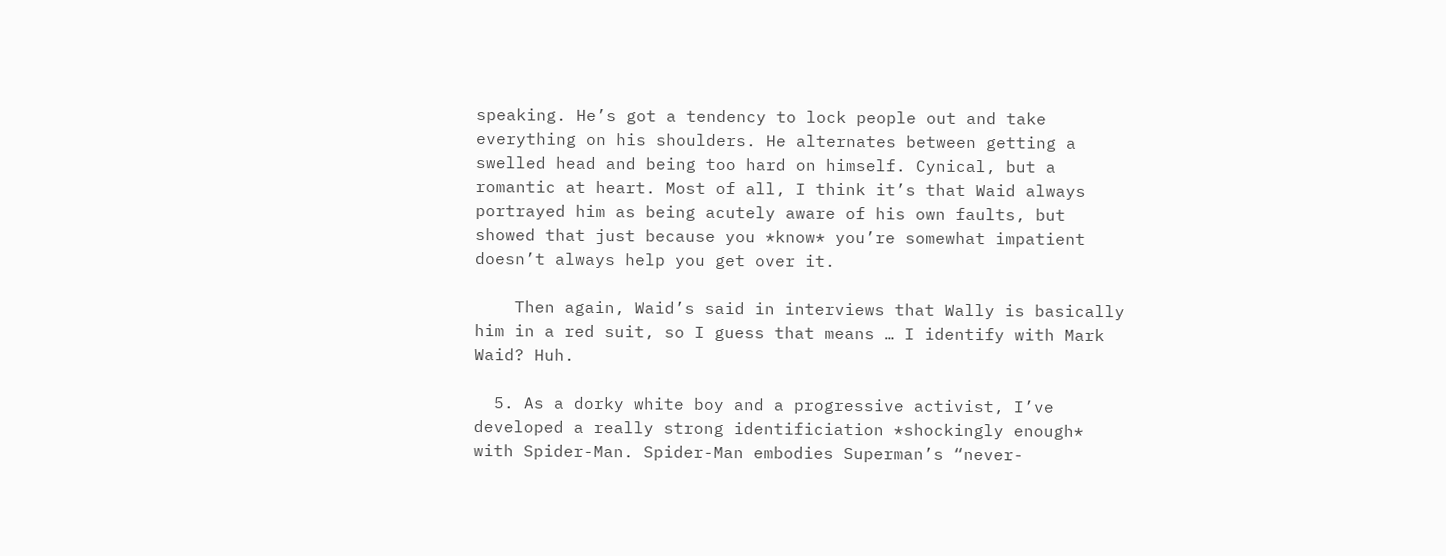speaking. He’s got a tendency to lock people out and take everything on his shoulders. He alternates between getting a swelled head and being too hard on himself. Cynical, but a romantic at heart. Most of all, I think it’s that Waid always portrayed him as being acutely aware of his own faults, but showed that just because you *know* you’re somewhat impatient doesn’t always help you get over it.

    Then again, Waid’s said in interviews that Wally is basically him in a red suit, so I guess that means … I identify with Mark Waid? Huh.

  5. As a dorky white boy and a progressive activist, I’ve developed a really strong identificiation *shockingly enough* with Spider-Man. Spider-Man embodies Superman’s “never-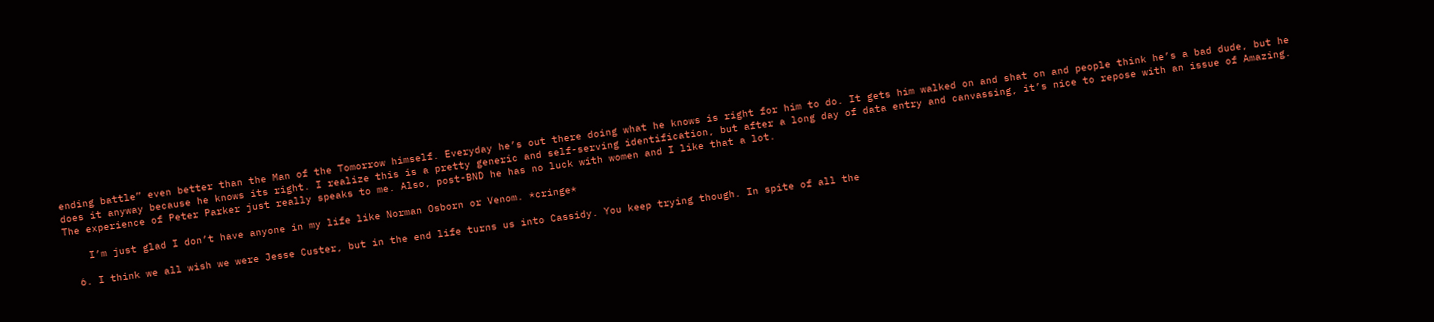ending battle” even better than the Man of the Tomorrow himself. Everyday he’s out there doing what he knows is right for him to do. It gets him walked on and shat on and people think he’s a bad dude, but he does it anyway because he knows its right. I realize this is a pretty generic and self-serving identification, but after a long day of data entry and canvassing, it’s nice to repose with an issue of Amazing. The experience of Peter Parker just really speaks to me. Also, post-BND he has no luck with women and I like that a lot.

    I’m just glad I don’t have anyone in my life like Norman Osborn or Venom. *cringe*

  6. I think we all wish we were Jesse Custer, but in the end life turns us into Cassidy. You keep trying though. In spite of all the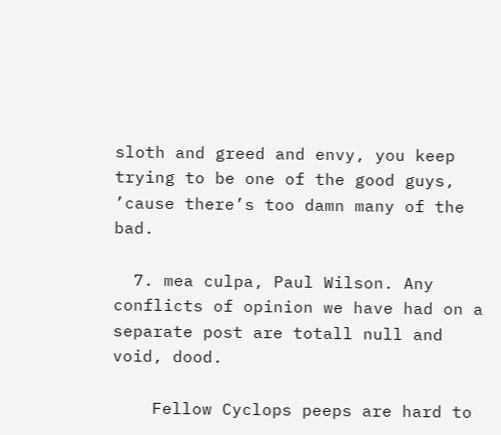sloth and greed and envy, you keep trying to be one of the good guys, ’cause there’s too damn many of the bad.

  7. mea culpa, Paul Wilson. Any conflicts of opinion we have had on a separate post are totall null and void, dood.

    Fellow Cyclops peeps are hard to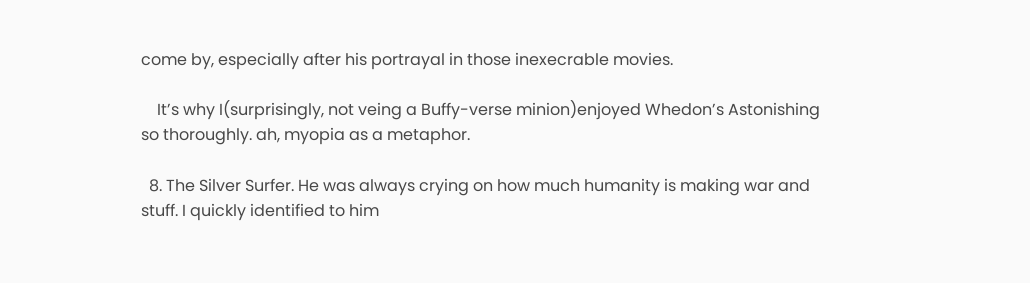come by, especially after his portrayal in those inexecrable movies.

    It’s why I(surprisingly, not veing a Buffy-verse minion)enjoyed Whedon’s Astonishing so thoroughly. ah, myopia as a metaphor.

  8. The Silver Surfer. He was always crying on how much humanity is making war and stuff. I quickly identified to him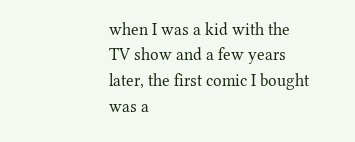when I was a kid with the TV show and a few years later, the first comic I bought was a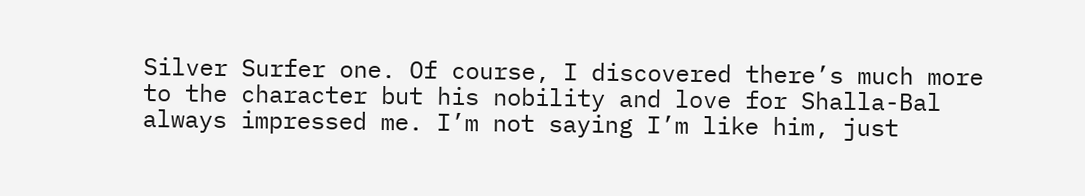Silver Surfer one. Of course, I discovered there’s much more to the character but his nobility and love for Shalla-Bal always impressed me. I’m not saying I’m like him, just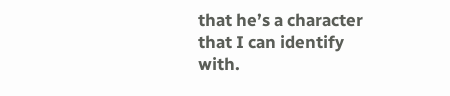that he’s a character that I can identify with.